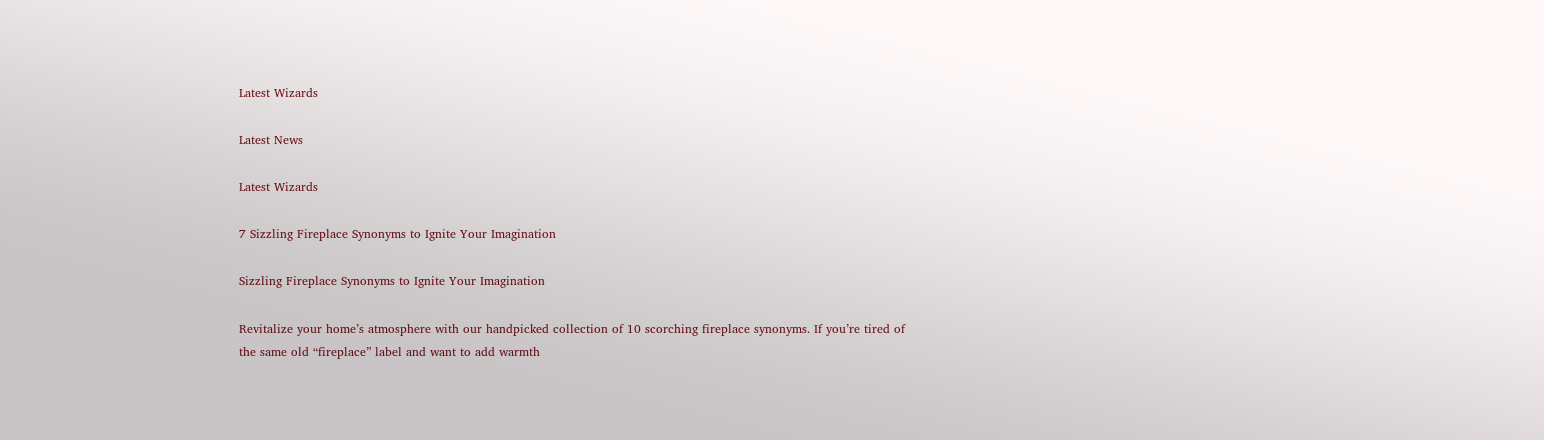Latest Wizards

Latest News

Latest Wizards

7 Sizzling Fireplace Synonyms to Ignite Your Imagination

Sizzling Fireplace Synonyms to Ignite Your Imagination

Revitalize your home’s atmosphere with our handpicked collection of 10 scorching fireplace synonyms. If you’re tired of the same old “fireplace” label and want to add warmth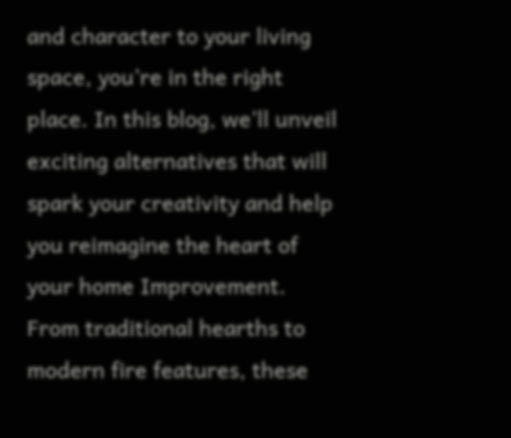and character to your living space, you’re in the right place. In this blog, we’ll unveil exciting alternatives that will spark your creativity and help you reimagine the heart of your home Improvement. From traditional hearths to modern fire features, these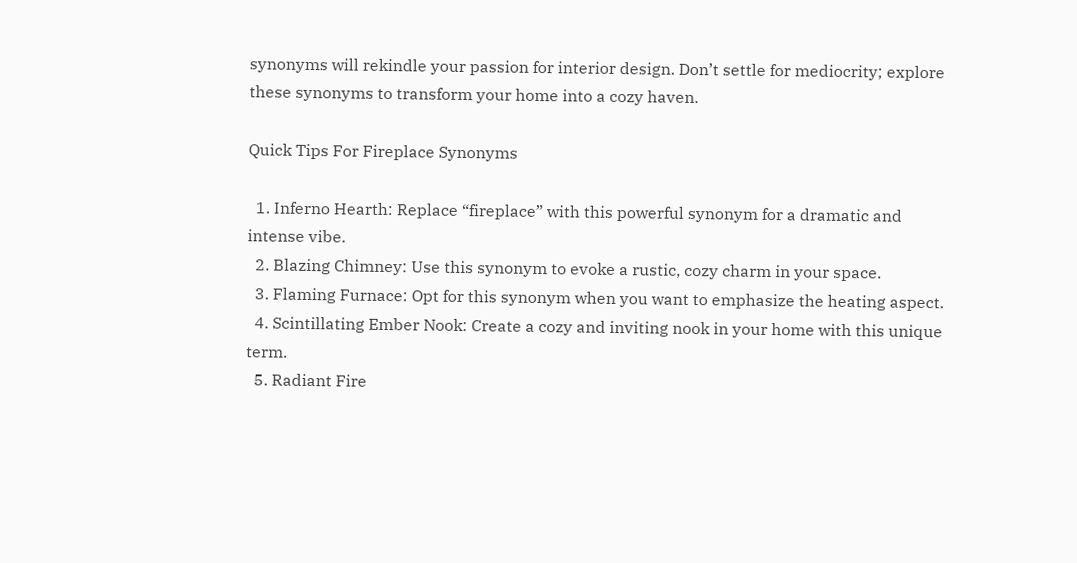synonyms will rekindle your passion for interior design. Don’t settle for mediocrity; explore these synonyms to transform your home into a cozy haven.

Quick Tips For Fireplace Synonyms

  1. Inferno Hearth: Replace “fireplace” with this powerful synonym for a dramatic and intense vibe.
  2. Blazing Chimney: Use this synonym to evoke a rustic, cozy charm in your space.
  3. Flaming Furnace: Opt for this synonym when you want to emphasize the heating aspect.
  4. Scintillating Ember Nook: Create a cozy and inviting nook in your home with this unique term.
  5. Radiant Fire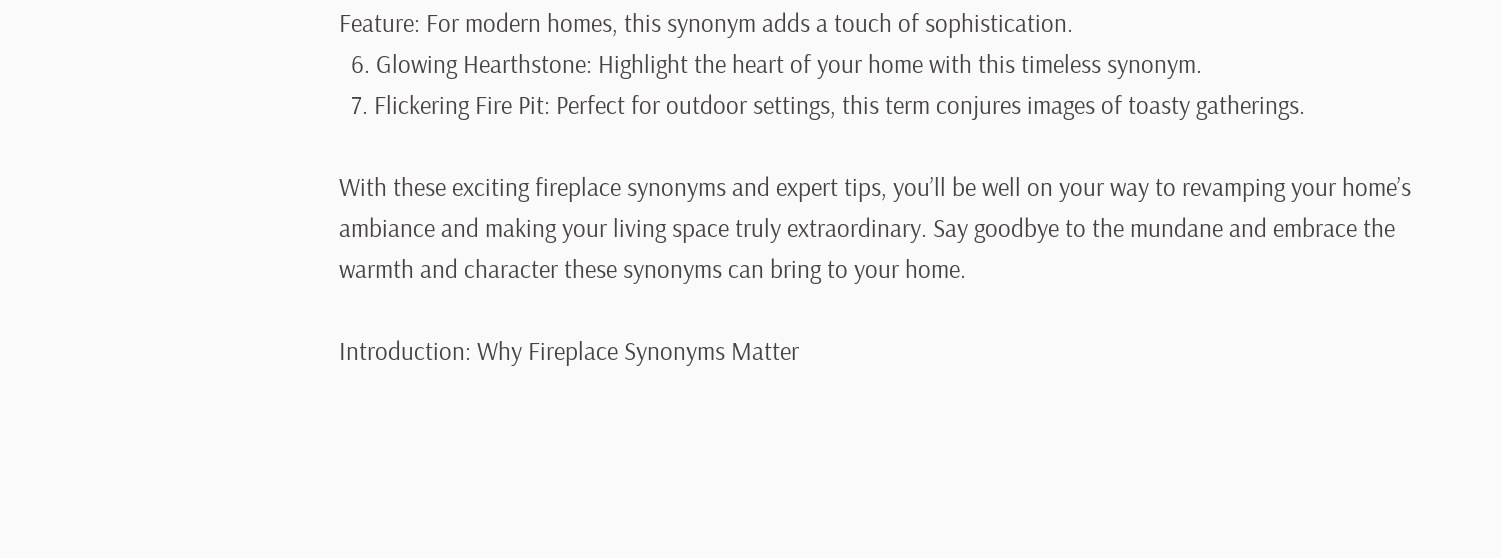Feature: For modern homes, this synonym adds a touch of sophistication.
  6. Glowing Hearthstone: Highlight the heart of your home with this timeless synonym.
  7. Flickering Fire Pit: Perfect for outdoor settings, this term conjures images of toasty gatherings.

With these exciting fireplace synonyms and expert tips, you’ll be well on your way to revamping your home’s ambiance and making your living space truly extraordinary. Say goodbye to the mundane and embrace the warmth and character these synonyms can bring to your home.

Introduction: Why Fireplace Synonyms Matter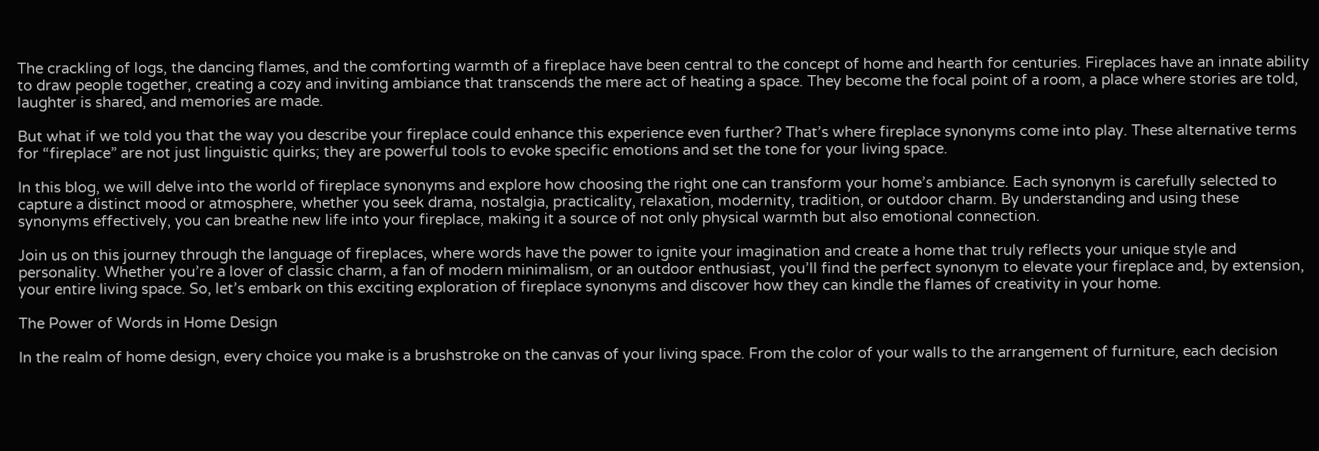The crackling of logs, the dancing flames, and the comforting warmth of a fireplace have been central to the concept of home and hearth for centuries. Fireplaces have an innate ability to draw people together, creating a cozy and inviting ambiance that transcends the mere act of heating a space. They become the focal point of a room, a place where stories are told, laughter is shared, and memories are made.

But what if we told you that the way you describe your fireplace could enhance this experience even further? That’s where fireplace synonyms come into play. These alternative terms for “fireplace” are not just linguistic quirks; they are powerful tools to evoke specific emotions and set the tone for your living space.

In this blog, we will delve into the world of fireplace synonyms and explore how choosing the right one can transform your home’s ambiance. Each synonym is carefully selected to capture a distinct mood or atmosphere, whether you seek drama, nostalgia, practicality, relaxation, modernity, tradition, or outdoor charm. By understanding and using these synonyms effectively, you can breathe new life into your fireplace, making it a source of not only physical warmth but also emotional connection.

Join us on this journey through the language of fireplaces, where words have the power to ignite your imagination and create a home that truly reflects your unique style and personality. Whether you’re a lover of classic charm, a fan of modern minimalism, or an outdoor enthusiast, you’ll find the perfect synonym to elevate your fireplace and, by extension, your entire living space. So, let’s embark on this exciting exploration of fireplace synonyms and discover how they can kindle the flames of creativity in your home.

The Power of Words in Home Design

In the realm of home design, every choice you make is a brushstroke on the canvas of your living space. From the color of your walls to the arrangement of furniture, each decision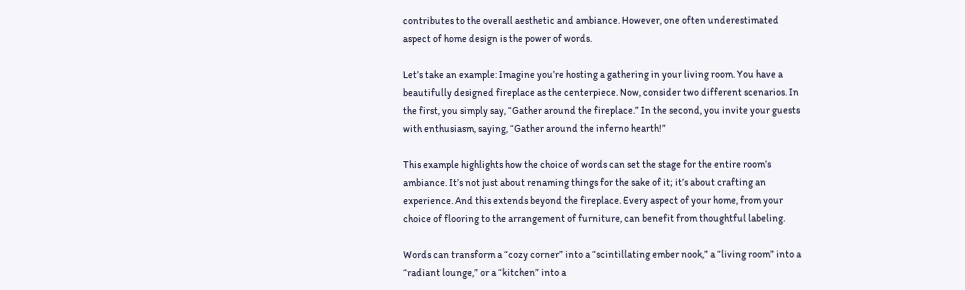contributes to the overall aesthetic and ambiance. However, one often underestimated aspect of home design is the power of words.

Let’s take an example: Imagine you’re hosting a gathering in your living room. You have a beautifully designed fireplace as the centerpiece. Now, consider two different scenarios. In the first, you simply say, “Gather around the fireplace.” In the second, you invite your guests with enthusiasm, saying, “Gather around the inferno hearth!”

This example highlights how the choice of words can set the stage for the entire room’s ambiance. It’s not just about renaming things for the sake of it; it’s about crafting an experience. And this extends beyond the fireplace. Every aspect of your home, from your choice of flooring to the arrangement of furniture, can benefit from thoughtful labeling.

Words can transform a “cozy corner” into a “scintillating ember nook,” a “living room” into a “radiant lounge,” or a “kitchen” into a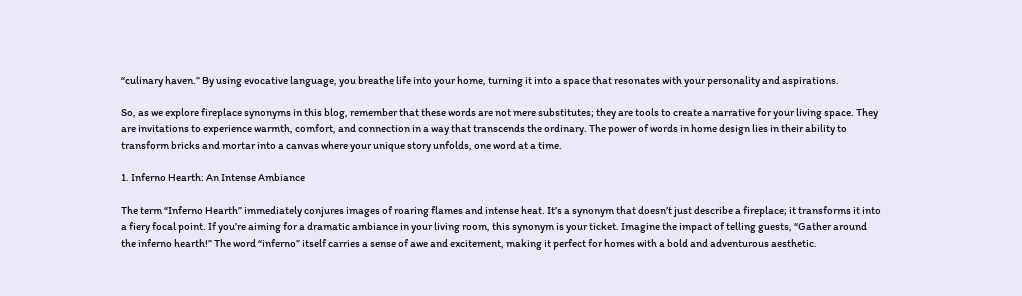“culinary haven.” By using evocative language, you breathe life into your home, turning it into a space that resonates with your personality and aspirations.

So, as we explore fireplace synonyms in this blog, remember that these words are not mere substitutes; they are tools to create a narrative for your living space. They are invitations to experience warmth, comfort, and connection in a way that transcends the ordinary. The power of words in home design lies in their ability to transform bricks and mortar into a canvas where your unique story unfolds, one word at a time.

1. Inferno Hearth: An Intense Ambiance

The term “Inferno Hearth” immediately conjures images of roaring flames and intense heat. It’s a synonym that doesn’t just describe a fireplace; it transforms it into a fiery focal point. If you’re aiming for a dramatic ambiance in your living room, this synonym is your ticket. Imagine the impact of telling guests, “Gather around the inferno hearth!” The word “inferno” itself carries a sense of awe and excitement, making it perfect for homes with a bold and adventurous aesthetic.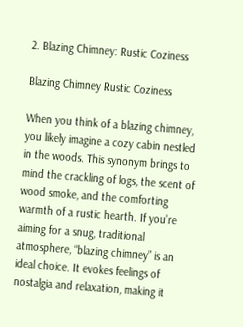2. Blazing Chimney: Rustic Coziness

Blazing Chimney Rustic Coziness

When you think of a blazing chimney, you likely imagine a cozy cabin nestled in the woods. This synonym brings to mind the crackling of logs, the scent of wood smoke, and the comforting warmth of a rustic hearth. If you’re aiming for a snug, traditional atmosphere, “blazing chimney” is an ideal choice. It evokes feelings of nostalgia and relaxation, making it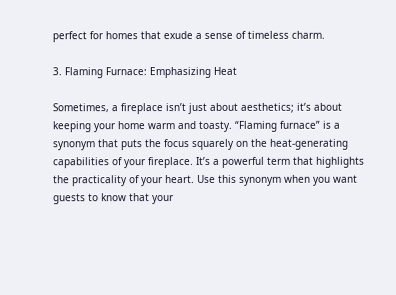perfect for homes that exude a sense of timeless charm.

3. Flaming Furnace: Emphasizing Heat

Sometimes, a fireplace isn’t just about aesthetics; it’s about keeping your home warm and toasty. “Flaming furnace” is a synonym that puts the focus squarely on the heat-generating capabilities of your fireplace. It’s a powerful term that highlights the practicality of your heart. Use this synonym when you want guests to know that your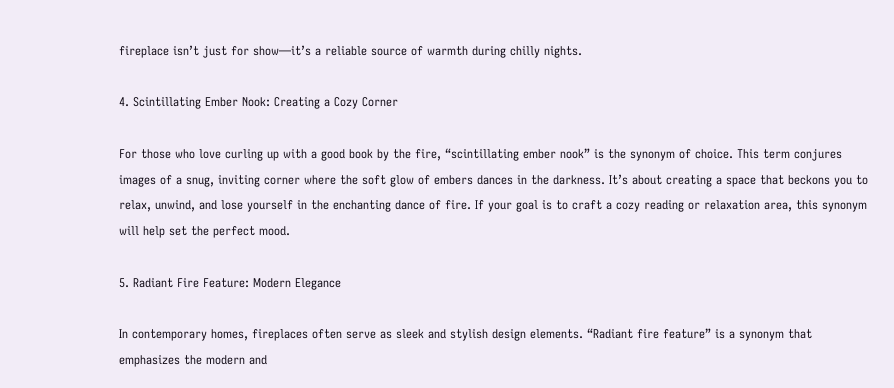fireplace isn’t just for show—it’s a reliable source of warmth during chilly nights.

4. Scintillating Ember Nook: Creating a Cozy Corner

For those who love curling up with a good book by the fire, “scintillating ember nook” is the synonym of choice. This term conjures images of a snug, inviting corner where the soft glow of embers dances in the darkness. It’s about creating a space that beckons you to relax, unwind, and lose yourself in the enchanting dance of fire. If your goal is to craft a cozy reading or relaxation area, this synonym will help set the perfect mood.

5. Radiant Fire Feature: Modern Elegance

In contemporary homes, fireplaces often serve as sleek and stylish design elements. “Radiant fire feature” is a synonym that emphasizes the modern and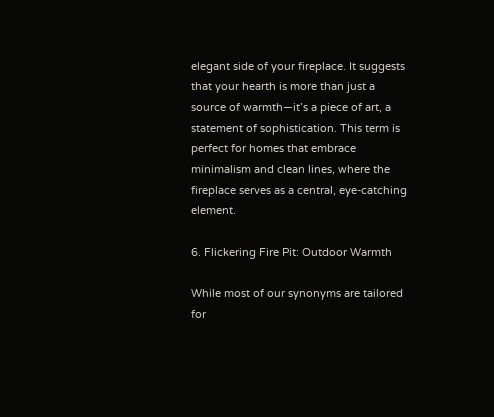elegant side of your fireplace. It suggests that your hearth is more than just a source of warmth—it’s a piece of art, a statement of sophistication. This term is perfect for homes that embrace minimalism and clean lines, where the fireplace serves as a central, eye-catching element.

6. Flickering Fire Pit: Outdoor Warmth

While most of our synonyms are tailored for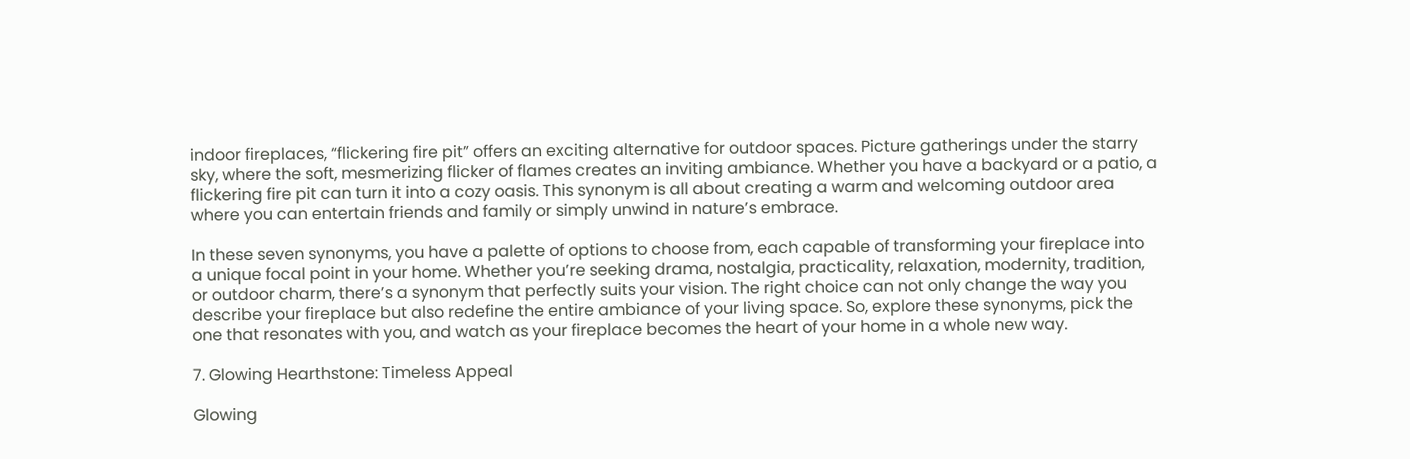indoor fireplaces, “flickering fire pit” offers an exciting alternative for outdoor spaces. Picture gatherings under the starry sky, where the soft, mesmerizing flicker of flames creates an inviting ambiance. Whether you have a backyard or a patio, a flickering fire pit can turn it into a cozy oasis. This synonym is all about creating a warm and welcoming outdoor area where you can entertain friends and family or simply unwind in nature’s embrace.

In these seven synonyms, you have a palette of options to choose from, each capable of transforming your fireplace into a unique focal point in your home. Whether you’re seeking drama, nostalgia, practicality, relaxation, modernity, tradition, or outdoor charm, there’s a synonym that perfectly suits your vision. The right choice can not only change the way you describe your fireplace but also redefine the entire ambiance of your living space. So, explore these synonyms, pick the one that resonates with you, and watch as your fireplace becomes the heart of your home in a whole new way.

7. Glowing Hearthstone: Timeless Appeal

Glowing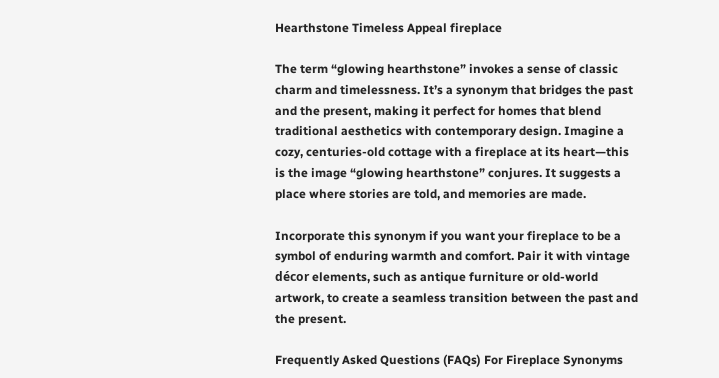Hearthstone Timeless Appeal fireplace

The term “glowing hearthstone” invokes a sense of classic charm and timelessness. It’s a synonym that bridges the past and the present, making it perfect for homes that blend traditional aesthetics with contemporary design. Imagine a cozy, centuries-old cottage with a fireplace at its heart—this is the image “glowing hearthstone” conjures. It suggests a place where stories are told, and memories are made.

Incorporate this synonym if you want your fireplace to be a symbol of enduring warmth and comfort. Pair it with vintage décor elements, such as antique furniture or old-world artwork, to create a seamless transition between the past and the present.

Frequently Asked Questions (FAQs) For Fireplace Synonyms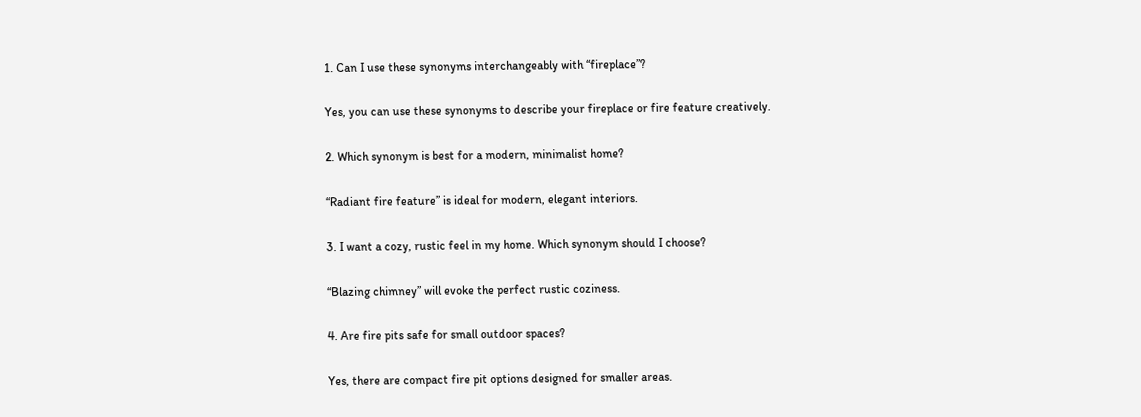1. Can I use these synonyms interchangeably with “fireplace”?

Yes, you can use these synonyms to describe your fireplace or fire feature creatively.

2. Which synonym is best for a modern, minimalist home?

“Radiant fire feature” is ideal for modern, elegant interiors.

3. I want a cozy, rustic feel in my home. Which synonym should I choose?

“Blazing chimney” will evoke the perfect rustic coziness.

4. Are fire pits safe for small outdoor spaces?

Yes, there are compact fire pit options designed for smaller areas.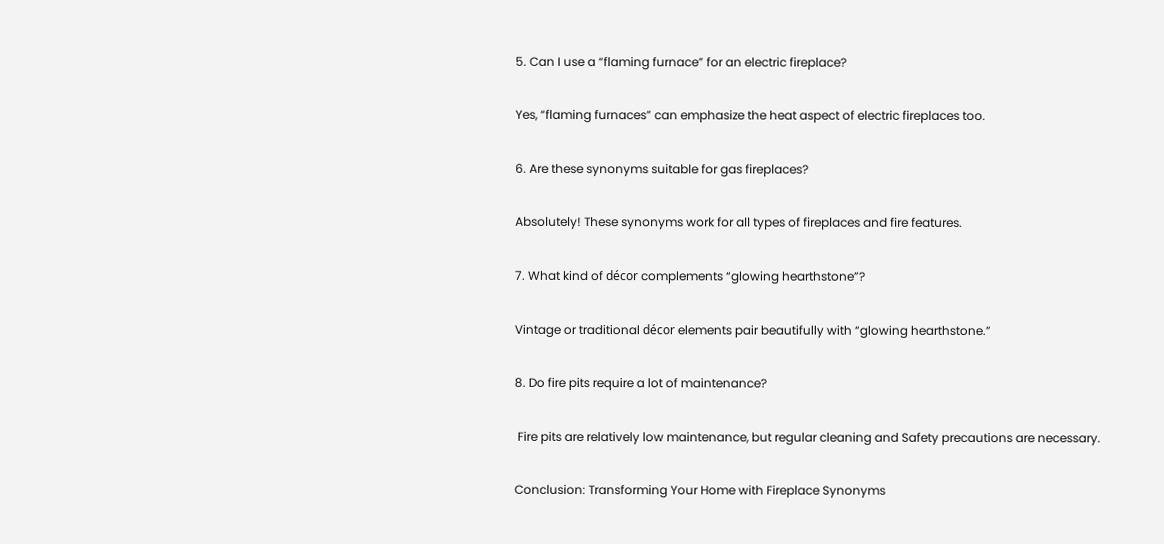5. Can I use a “flaming furnace” for an electric fireplace?

Yes, “flaming furnaces” can emphasize the heat aspect of electric fireplaces too.

6. Are these synonyms suitable for gas fireplaces?

Absolutely! These synonyms work for all types of fireplaces and fire features.

7. What kind of décor complements “glowing hearthstone”?

Vintage or traditional décor elements pair beautifully with “glowing hearthstone.”

8. Do fire pits require a lot of maintenance?

 Fire pits are relatively low maintenance, but regular cleaning and Safety precautions are necessary.

Conclusion: Transforming Your Home with Fireplace Synonyms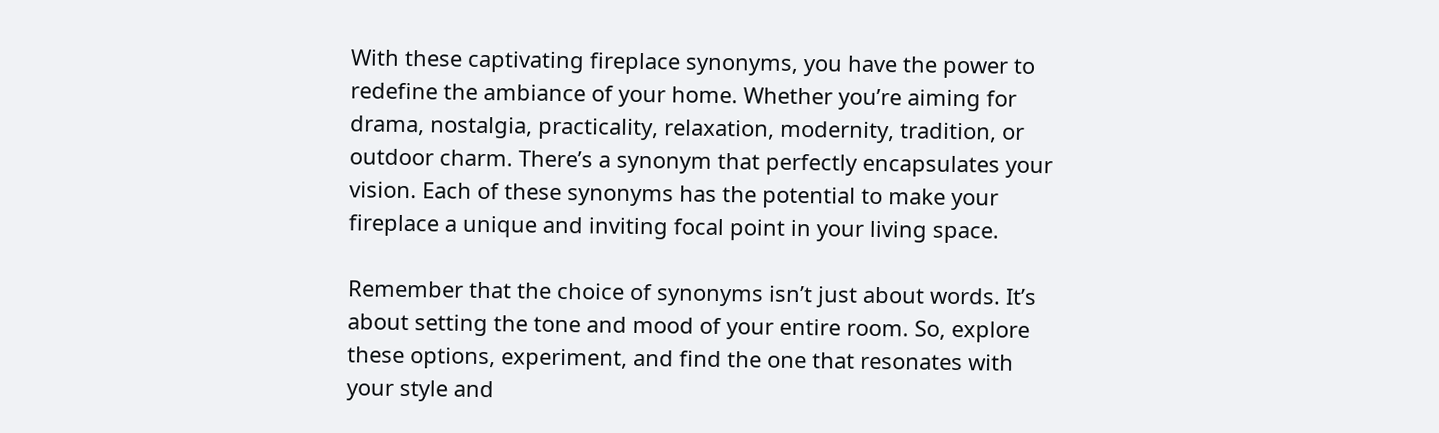With these captivating fireplace synonyms, you have the power to redefine the ambiance of your home. Whether you’re aiming for drama, nostalgia, practicality, relaxation, modernity, tradition, or outdoor charm. There’s a synonym that perfectly encapsulates your vision. Each of these synonyms has the potential to make your fireplace a unique and inviting focal point in your living space.

Remember that the choice of synonyms isn’t just about words. It’s about setting the tone and mood of your entire room. So, explore these options, experiment, and find the one that resonates with your style and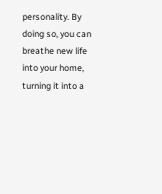personality. By doing so, you can breathe new life into your home, turning it into a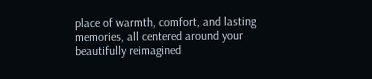place of warmth, comfort, and lasting memories, all centered around your beautifully reimagined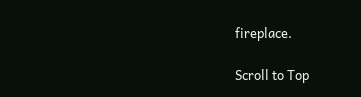fireplace.

Scroll to Top